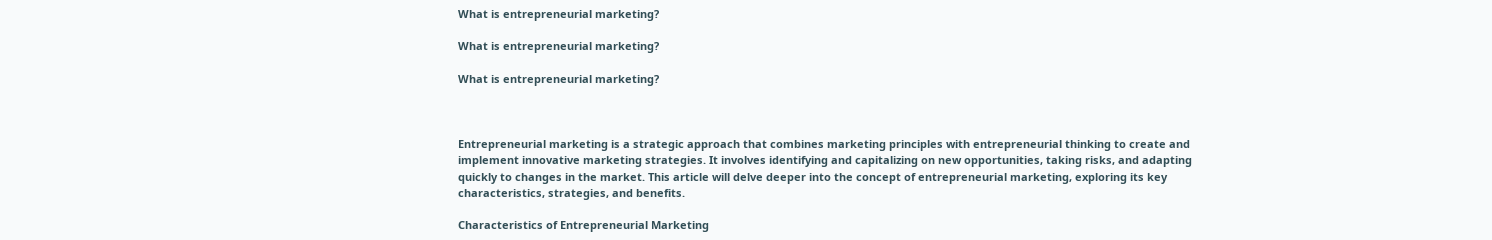What is entrepreneurial marketing?

What is entrepreneurial marketing?

What is entrepreneurial marketing?



Entrepreneurial marketing is a strategic approach that combines marketing principles with entrepreneurial thinking to create and implement innovative marketing strategies. It involves identifying and capitalizing on new opportunities, taking risks, and adapting quickly to changes in the market. This article will delve deeper into the concept of entrepreneurial marketing, exploring its key characteristics, strategies, and benefits.

Characteristics of Entrepreneurial Marketing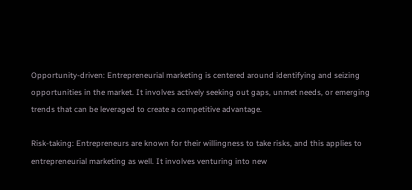Opportunity-driven: Entrepreneurial marketing is centered around identifying and seizing opportunities in the market. It involves actively seeking out gaps, unmet needs, or emerging trends that can be leveraged to create a competitive advantage.

Risk-taking: Entrepreneurs are known for their willingness to take risks, and this applies to entrepreneurial marketing as well. It involves venturing into new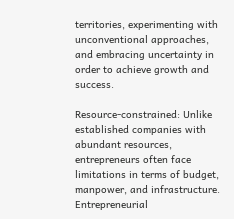territories, experimenting with unconventional approaches, and embracing uncertainty in order to achieve growth and success.

Resource-constrained: Unlike established companies with abundant resources, entrepreneurs often face limitations in terms of budget, manpower, and infrastructure. Entrepreneurial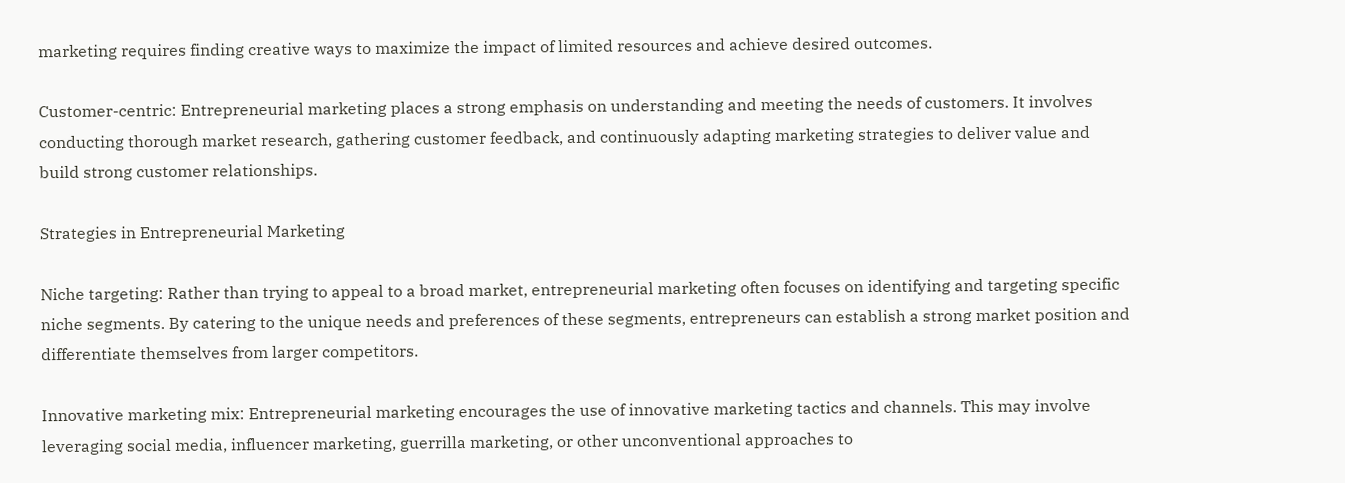marketing requires finding creative ways to maximize the impact of limited resources and achieve desired outcomes.

Customer-centric: Entrepreneurial marketing places a strong emphasis on understanding and meeting the needs of customers. It involves conducting thorough market research, gathering customer feedback, and continuously adapting marketing strategies to deliver value and build strong customer relationships.

Strategies in Entrepreneurial Marketing

Niche targeting: Rather than trying to appeal to a broad market, entrepreneurial marketing often focuses on identifying and targeting specific niche segments. By catering to the unique needs and preferences of these segments, entrepreneurs can establish a strong market position and differentiate themselves from larger competitors.

Innovative marketing mix: Entrepreneurial marketing encourages the use of innovative marketing tactics and channels. This may involve leveraging social media, influencer marketing, guerrilla marketing, or other unconventional approaches to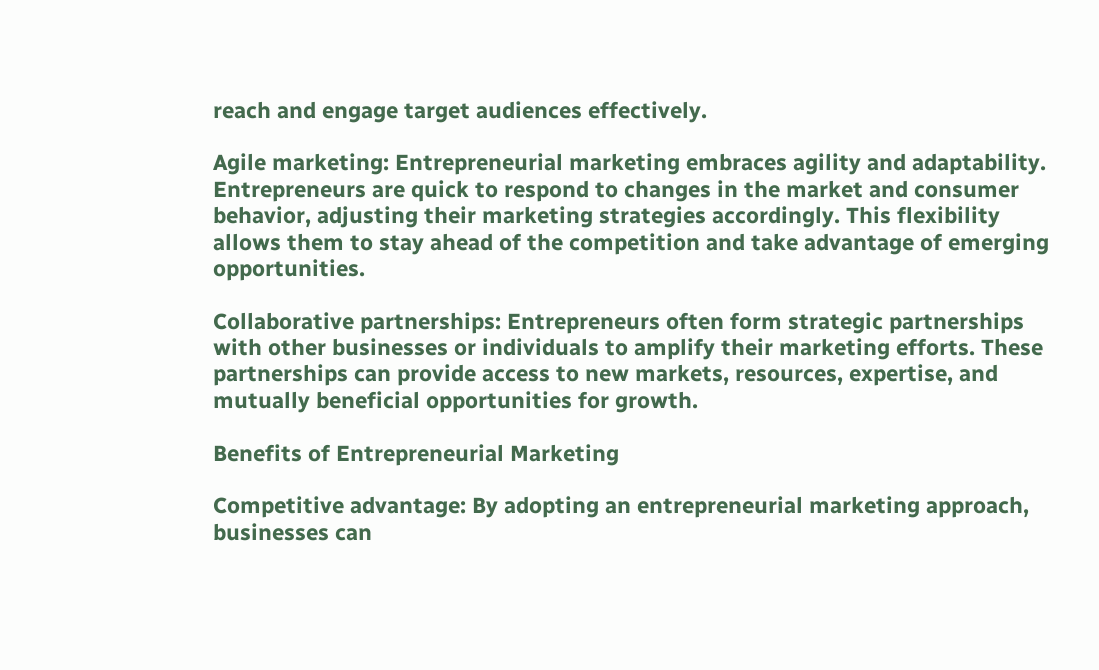reach and engage target audiences effectively.

Agile marketing: Entrepreneurial marketing embraces agility and adaptability. Entrepreneurs are quick to respond to changes in the market and consumer behavior, adjusting their marketing strategies accordingly. This flexibility allows them to stay ahead of the competition and take advantage of emerging opportunities.

Collaborative partnerships: Entrepreneurs often form strategic partnerships with other businesses or individuals to amplify their marketing efforts. These partnerships can provide access to new markets, resources, expertise, and mutually beneficial opportunities for growth.

Benefits of Entrepreneurial Marketing

Competitive advantage: By adopting an entrepreneurial marketing approach, businesses can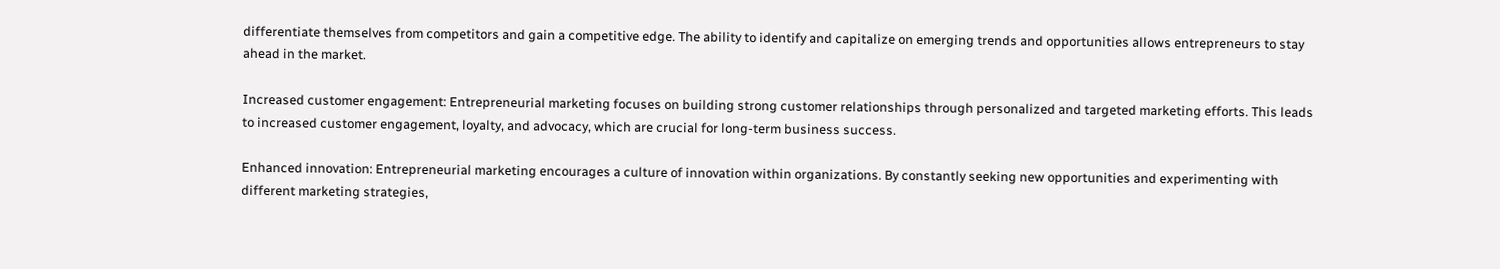differentiate themselves from competitors and gain a competitive edge. The ability to identify and capitalize on emerging trends and opportunities allows entrepreneurs to stay ahead in the market.

Increased customer engagement: Entrepreneurial marketing focuses on building strong customer relationships through personalized and targeted marketing efforts. This leads to increased customer engagement, loyalty, and advocacy, which are crucial for long-term business success.

Enhanced innovation: Entrepreneurial marketing encourages a culture of innovation within organizations. By constantly seeking new opportunities and experimenting with different marketing strategies,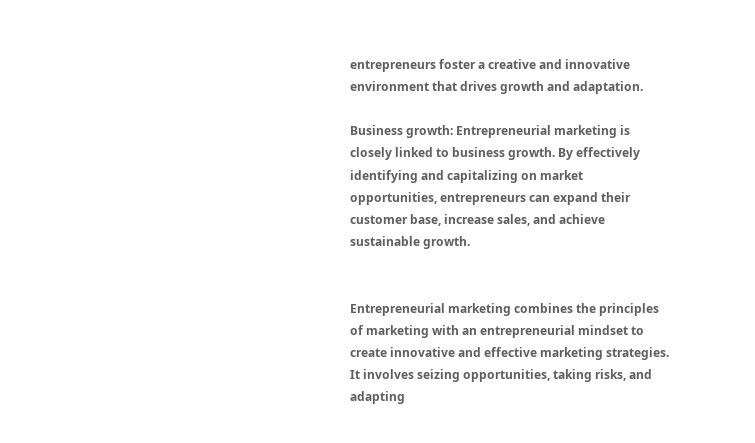entrepreneurs foster a creative and innovative environment that drives growth and adaptation.

Business growth: Entrepreneurial marketing is closely linked to business growth. By effectively identifying and capitalizing on market opportunities, entrepreneurs can expand their customer base, increase sales, and achieve sustainable growth.


Entrepreneurial marketing combines the principles of marketing with an entrepreneurial mindset to create innovative and effective marketing strategies. It involves seizing opportunities, taking risks, and adapting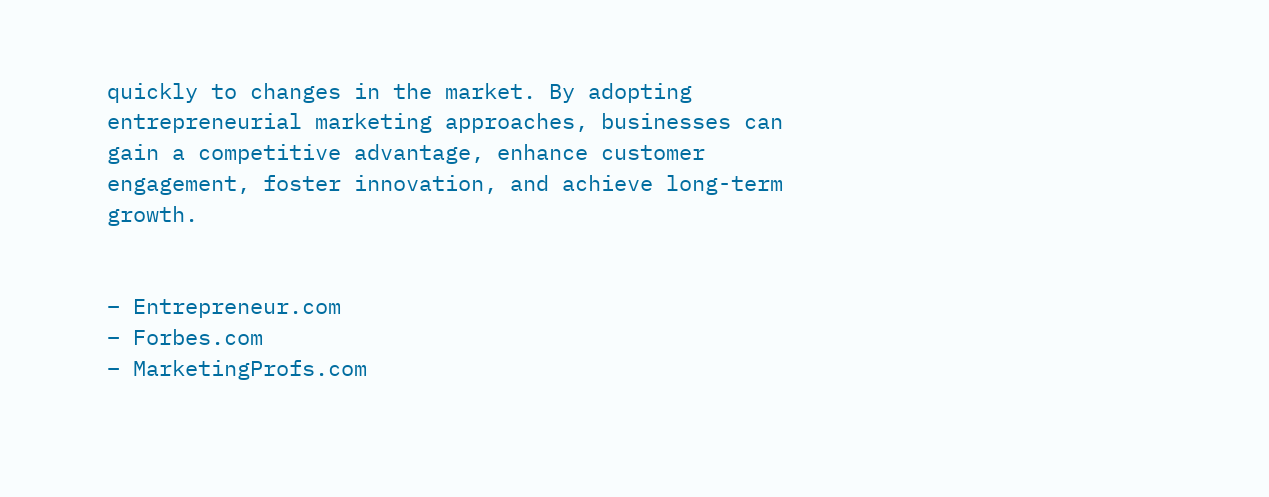quickly to changes in the market. By adopting entrepreneurial marketing approaches, businesses can gain a competitive advantage, enhance customer engagement, foster innovation, and achieve long-term growth.


– Entrepreneur.com
– Forbes.com
– MarketingProfs.com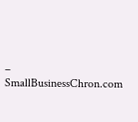– SmallBusinessChron.com